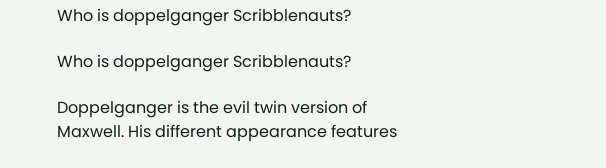Who is doppelganger Scribblenauts?

Who is doppelganger Scribblenauts?

Doppelganger is the evil twin version of Maxwell. His different appearance features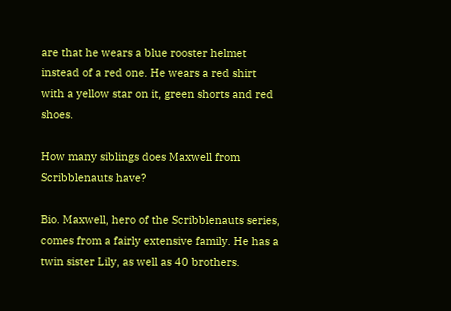are that he wears a blue rooster helmet instead of a red one. He wears a red shirt with a yellow star on it, green shorts and red shoes.

How many siblings does Maxwell from Scribblenauts have?

Bio. Maxwell, hero of the Scribblenauts series, comes from a fairly extensive family. He has a twin sister Lily, as well as 40 brothers.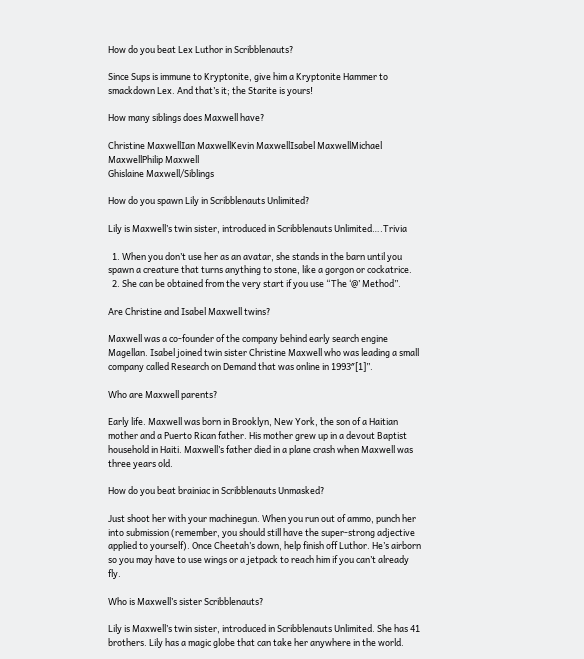How do you beat Lex Luthor in Scribblenauts?

Since Sups is immune to Kryptonite, give him a Kryptonite Hammer to smackdown Lex. And that’s it; the Starite is yours!

How many siblings does Maxwell have?

Christine MaxwellIan MaxwellKevin MaxwellIsabel MaxwellMichael MaxwellPhilip Maxwell
Ghislaine Maxwell/Siblings

How do you spawn Lily in Scribblenauts Unlimited?

Lily is Maxwell’s twin sister, introduced in Scribblenauts Unlimited….Trivia

  1. When you don’t use her as an avatar, she stands in the barn until you spawn a creature that turns anything to stone, like a gorgon or cockatrice.
  2. She can be obtained from the very start if you use “The ‘@’ Method”.

Are Christine and Isabel Maxwell twins?

Maxwell was a co-founder of the company behind early search engine Magellan. Isabel joined twin sister Christine Maxwell who was leading a small company called Research on Demand that was online in 1993″[1]”.

Who are Maxwell parents?

Early life. Maxwell was born in Brooklyn, New York, the son of a Haitian mother and a Puerto Rican father. His mother grew up in a devout Baptist household in Haiti. Maxwell’s father died in a plane crash when Maxwell was three years old.

How do you beat brainiac in Scribblenauts Unmasked?

Just shoot her with your machinegun. When you run out of ammo, punch her into submission (remember, you should still have the super-strong adjective applied to yourself). Once Cheetah’s down, help finish off Luthor. He’s airborn so you may have to use wings or a jetpack to reach him if you can’t already fly.

Who is Maxwell’s sister Scribblenauts?

Lily is Maxwell’s twin sister, introduced in Scribblenauts Unlimited. She has 41 brothers. Lily has a magic globe that can take her anywhere in the world.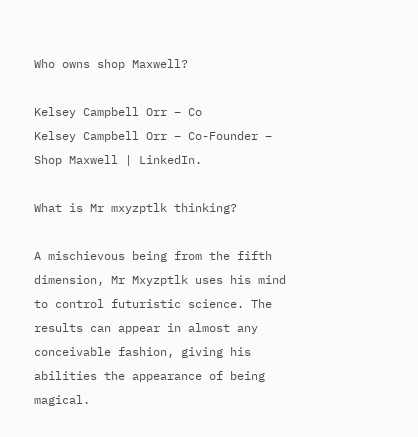Who owns shop Maxwell?

Kelsey Campbell Orr – Co
Kelsey Campbell Orr – Co-Founder – Shop Maxwell | LinkedIn.

What is Mr mxyzptlk thinking?

A mischievous being from the fifth dimension, Mr Mxyzptlk uses his mind to control futuristic science. The results can appear in almost any conceivable fashion, giving his abilities the appearance of being magical.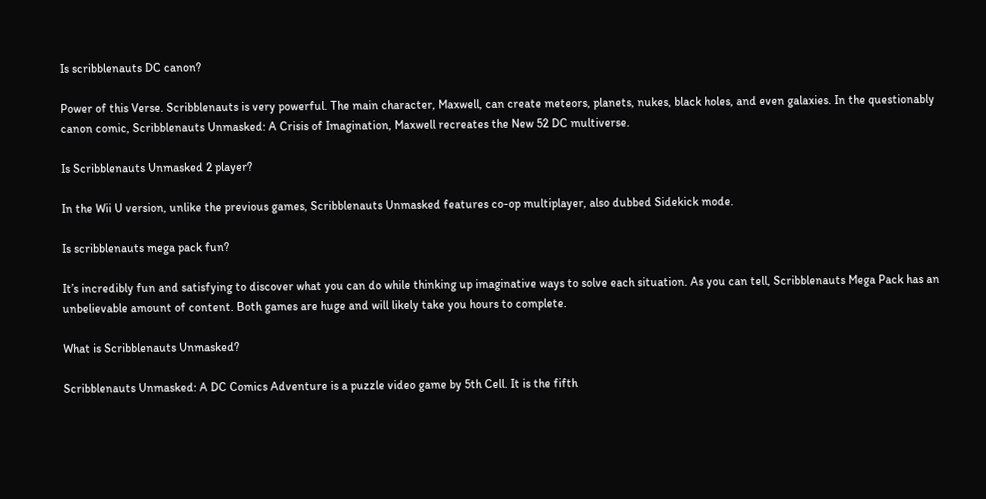Is scribblenauts DC canon?

Power of this Verse. Scribblenauts is very powerful. The main character, Maxwell, can create meteors, planets, nukes, black holes, and even galaxies. In the questionably canon comic, Scribblenauts Unmasked: A Crisis of Imagination, Maxwell recreates the New 52 DC multiverse.

Is Scribblenauts Unmasked 2 player?

In the Wii U version, unlike the previous games, Scribblenauts Unmasked features co-op multiplayer, also dubbed Sidekick mode.

Is scribblenauts mega pack fun?

It’s incredibly fun and satisfying to discover what you can do while thinking up imaginative ways to solve each situation. As you can tell, Scribblenauts Mega Pack has an unbelievable amount of content. Both games are huge and will likely take you hours to complete.

What is Scribblenauts Unmasked?

Scribblenauts Unmasked: A DC Comics Adventure is a puzzle video game by 5th Cell. It is the fifth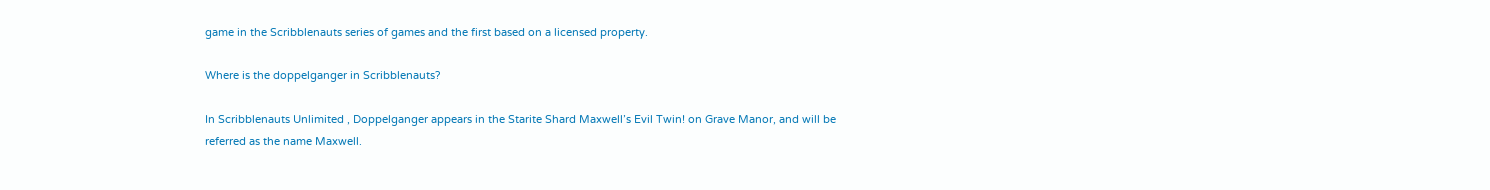game in the Scribblenauts series of games and the first based on a licensed property.

Where is the doppelganger in Scribblenauts?

In Scribblenauts Unlimited , Doppelganger appears in the Starite Shard Maxwell’s Evil Twin! on Grave Manor, and will be referred as the name Maxwell.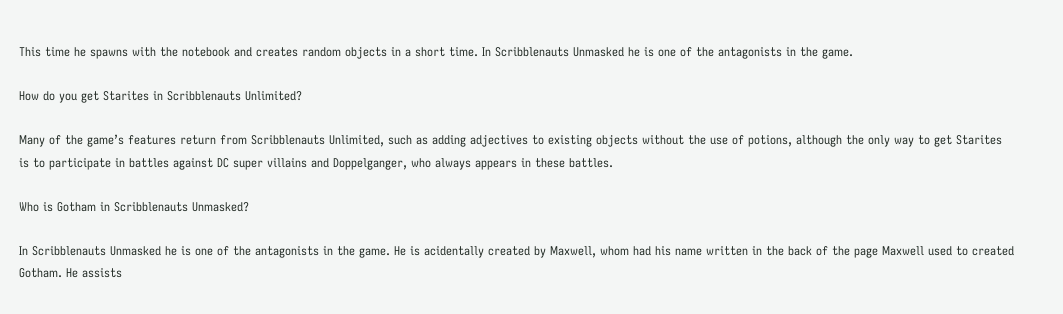This time he spawns with the notebook and creates random objects in a short time. In Scribblenauts Unmasked he is one of the antagonists in the game.

How do you get Starites in Scribblenauts Unlimited?

Many of the game’s features return from Scribblenauts Unlimited, such as adding adjectives to existing objects without the use of potions, although the only way to get Starites is to participate in battles against DC super villains and Doppelganger, who always appears in these battles.

Who is Gotham in Scribblenauts Unmasked?

In Scribblenauts Unmasked he is one of the antagonists in the game. He is acidentally created by Maxwell, whom had his name written in the back of the page Maxwell used to created Gotham. He assists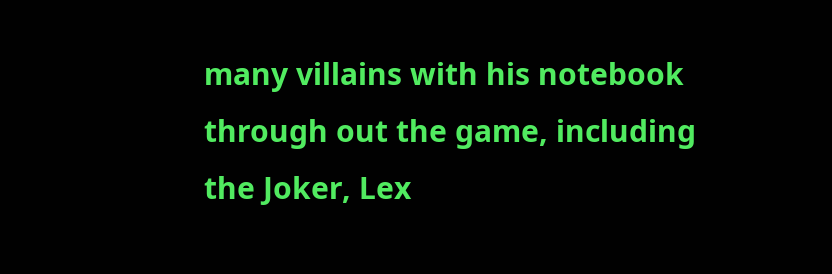many villains with his notebook through out the game, including the Joker, Lex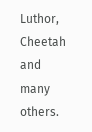Luthor, Cheetah and many others.